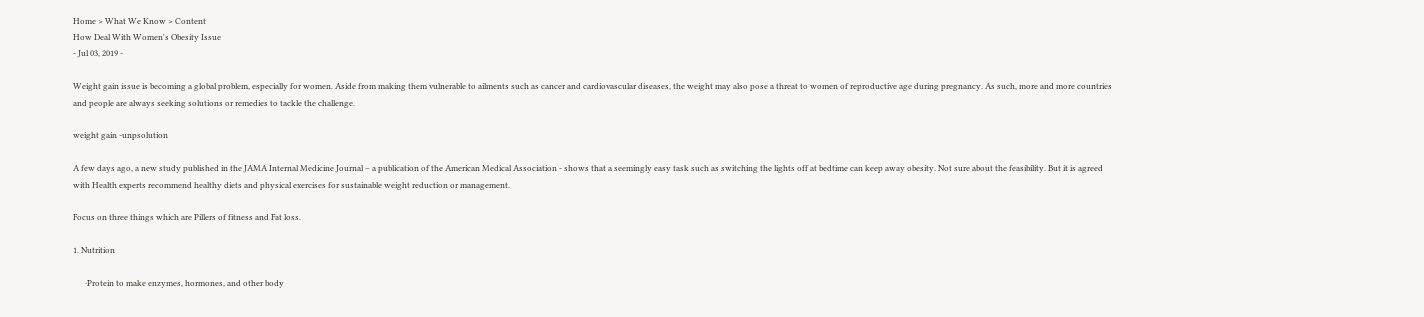Home > What We Know > Content
How Deal With Women's Obesity Issue
- Jul 03, 2019 -

Weight gain issue is becoming a global problem, especially for women. Aside from making them vulnerable to ailments such as cancer and cardiovascular diseases, the weight may also pose a threat to women of reproductive age during pregnancy. As such, more and more countries and people are always seeking solutions or remedies to tackle the challenge.

weight gain -unpsolution

A few days ago, a new study published in the JAMA Internal Medicine Journal – a publication of the American Medical Association - shows that a seemingly easy task such as switching the lights off at bedtime can keep away obesity. Not sure about the feasibility. But it is agreed with Health experts recommend healthy diets and physical exercises for sustainable weight reduction or management.

Focus on three things which are Pillers of fitness and Fat loss.

1. Nutrition

      ·Protein to make enzymes, hormones, and other body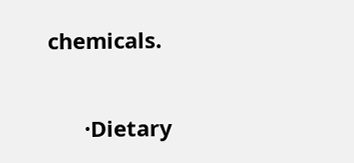chemicals.

      ·Dietary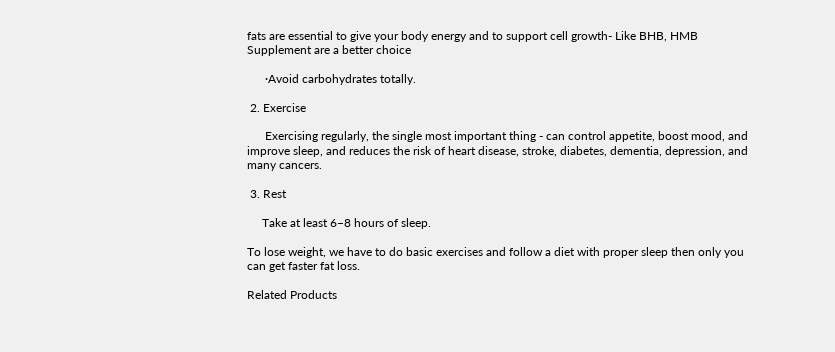fats are essential to give your body energy and to support cell growth- Like BHB, HMB Supplement are a better choice

      ·Avoid carbohydrates totally.

 2. Exercise

      Exercising regularly, the single most important thing - can control appetite, boost mood, and improve sleep, and reduces the risk of heart disease, stroke, diabetes, dementia, depression, and many cancers.

 3. Rest

     Take at least 6–8 hours of sleep.

To lose weight, we have to do basic exercises and follow a diet with proper sleep then only you can get faster fat loss.

Related Products